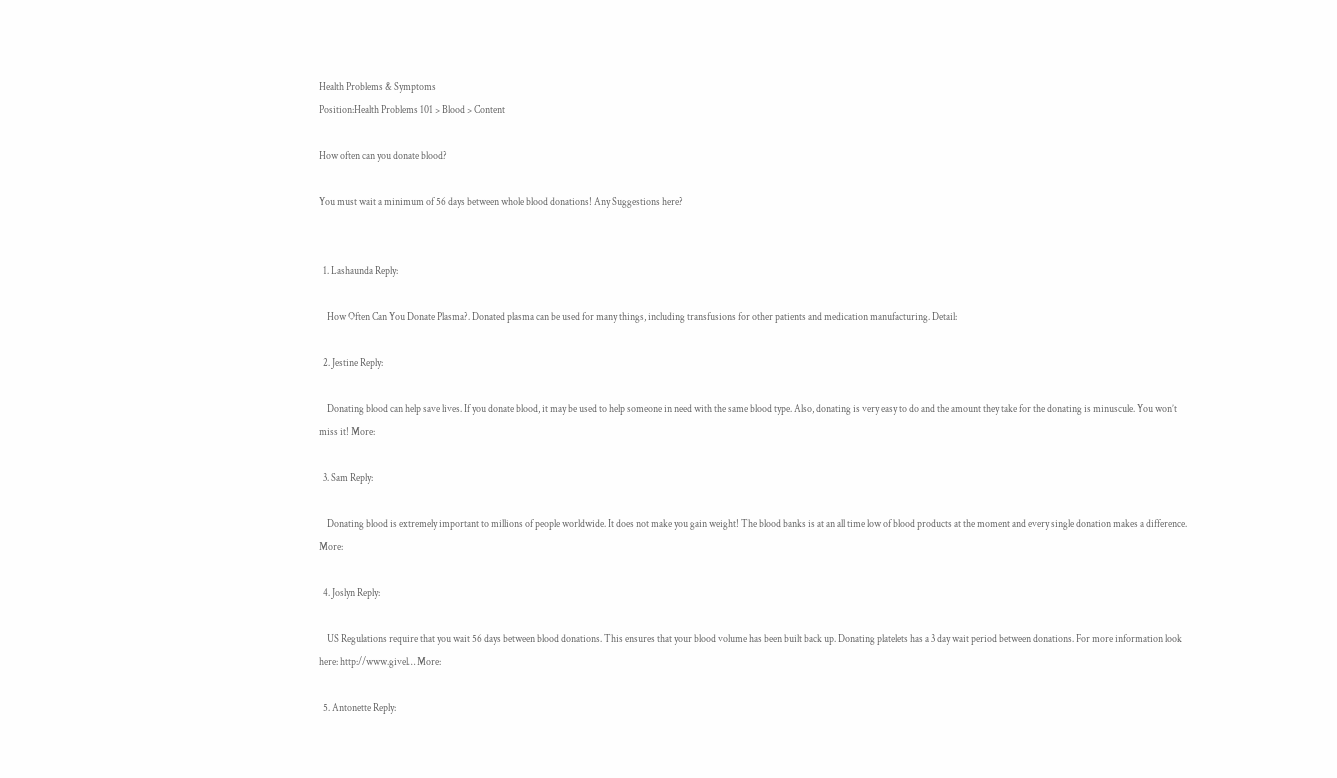Health Problems & Symptoms
Position:Health Problems 101 > Blood > Content

How often can you donate blood?

You must wait a minimum of 56 days between whole blood donations! Any Suggestions here?


  1. Lashaunda Reply:

    How Often Can You Donate Plasma?. Donated plasma can be used for many things, including transfusions for other patients and medication manufacturing. Detail:

  2. Jestine Reply:

    Donating blood can help save lives. If you donate blood, it may be used to help someone in need with the same blood type. Also, donating is very easy to do and the amount they take for the donating is minuscule. You won’t miss it! More:

  3. Sam Reply:

    Donating blood is extremely important to millions of people worldwide. It does not make you gain weight! The blood banks is at an all time low of blood products at the moment and every single donation makes a difference. More:

  4. Joslyn Reply:

    US Regulations require that you wait 56 days between blood donations. This ensures that your blood volume has been built back up. Donating platelets has a 3 day wait period between donations. For more information look here: http://www.givel… More:

  5. Antonette Reply: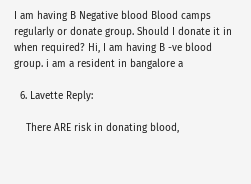I am having B Negative blood Blood camps regularly or donate group. Should I donate it in when required? Hi, I am having B -ve blood group. i am a resident in bangalore a

  6. Lavette Reply:

    There ARE risk in donating blood,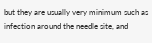but they are usually very minimum such as infection around the needle site, and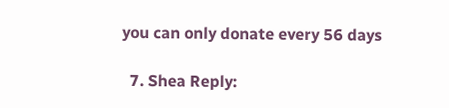you can only donate every 56 days

  7. Shea Reply: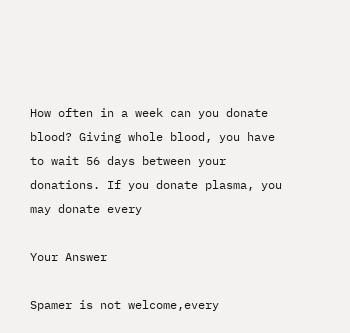How often in a week can you donate blood? Giving whole blood, you have to wait 56 days between your donations. If you donate plasma, you may donate every

Your Answer

Spamer is not welcome,every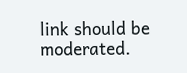link should be moderated.